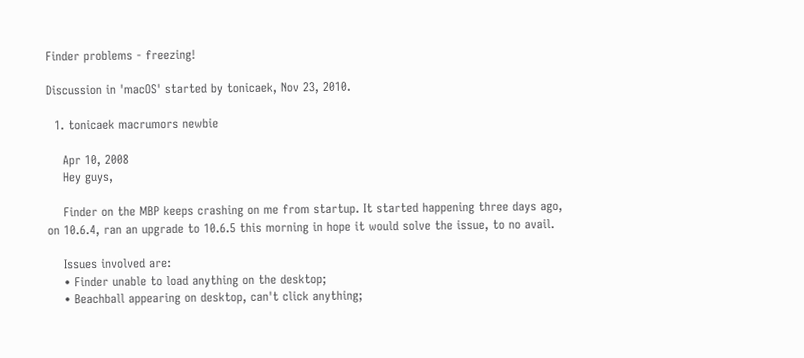Finder problems - freezing!

Discussion in 'macOS' started by tonicaek, Nov 23, 2010.

  1. tonicaek macrumors newbie

    Apr 10, 2008
    Hey guys,

    Finder on the MBP keeps crashing on me from startup. It started happening three days ago, on 10.6.4, ran an upgrade to 10.6.5 this morning in hope it would solve the issue, to no avail.

    Issues involved are:
    • Finder unable to load anything on the desktop;
    • Beachball appearing on desktop, can't click anything;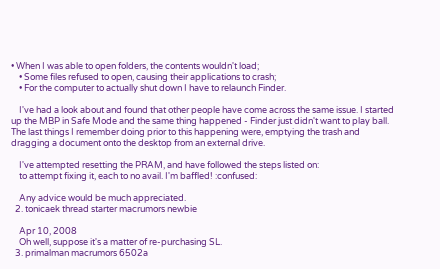• When I was able to open folders, the contents wouldn't load;
    • Some files refused to open, causing their applications to crash;
    • For the computer to actually shut down I have to relaunch Finder.

    I've had a look about and found that other people have come across the same issue. I started up the MBP in Safe Mode and the same thing happened - Finder just didn't want to play ball. The last things I remember doing prior to this happening were, emptying the trash and dragging a document onto the desktop from an external drive.

    I've attempted resetting the PRAM, and have followed the steps listed on:
    to attempt fixing it, each to no avail. I'm baffled! :confused:

    Any advice would be much appreciated.
  2. tonicaek thread starter macrumors newbie

    Apr 10, 2008
    Oh well, suppose it's a matter of re-purchasing SL.
  3. primalman macrumors 6502a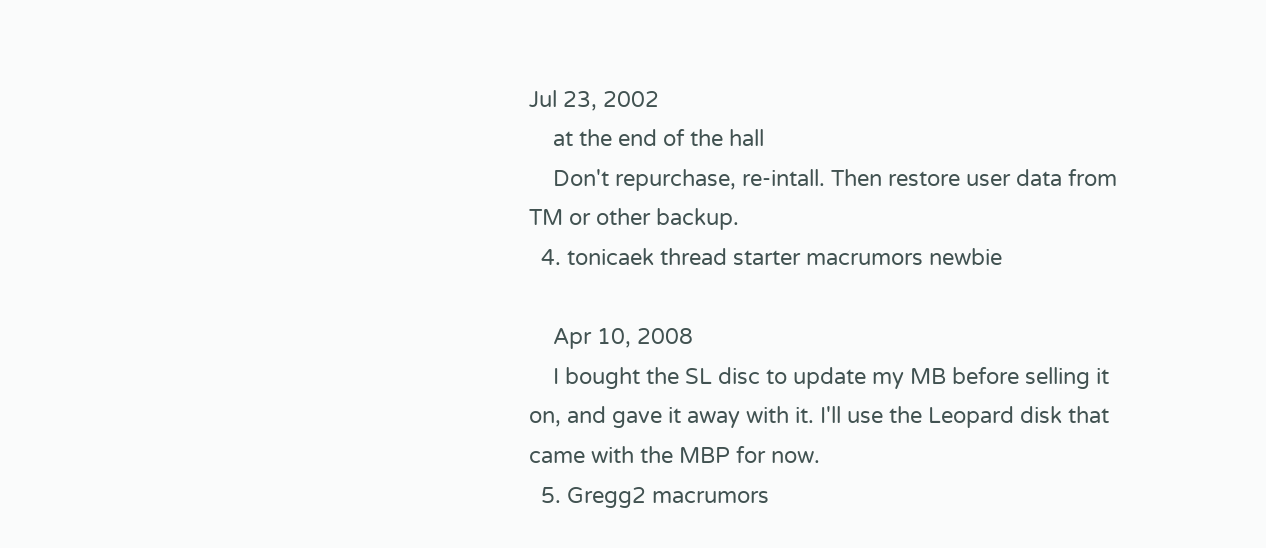Jul 23, 2002
    at the end of the hall
    Don't repurchase, re-intall. Then restore user data from TM or other backup.
  4. tonicaek thread starter macrumors newbie

    Apr 10, 2008
    I bought the SL disc to update my MB before selling it on, and gave it away with it. I'll use the Leopard disk that came with the MBP for now.
  5. Gregg2 macrumors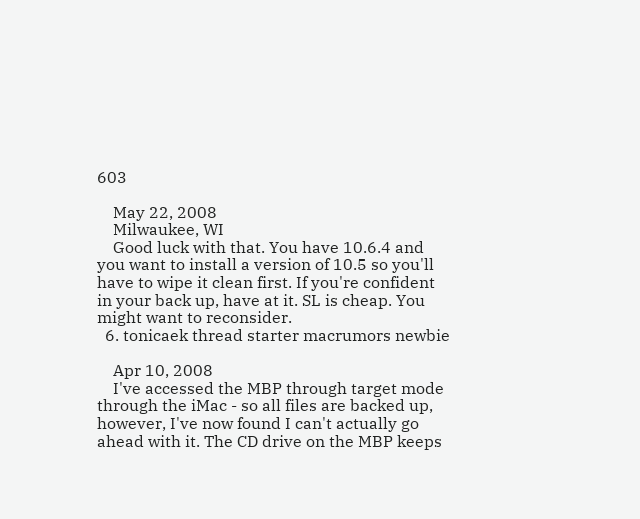603

    May 22, 2008
    Milwaukee, WI
    Good luck with that. You have 10.6.4 and you want to install a version of 10.5 so you'll have to wipe it clean first. If you're confident in your back up, have at it. SL is cheap. You might want to reconsider.
  6. tonicaek thread starter macrumors newbie

    Apr 10, 2008
    I've accessed the MBP through target mode through the iMac - so all files are backed up, however, I've now found I can't actually go ahead with it. The CD drive on the MBP keeps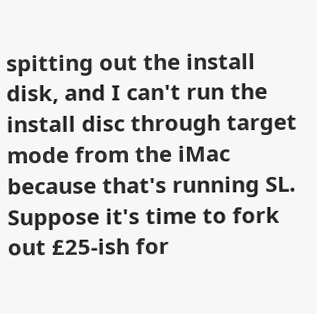spitting out the install disk, and I can't run the install disc through target mode from the iMac because that's running SL. Suppose it's time to fork out £25-ish for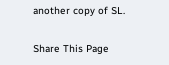another copy of SL.

Share This Page